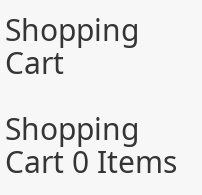Shopping Cart

Shopping Cart 0 Items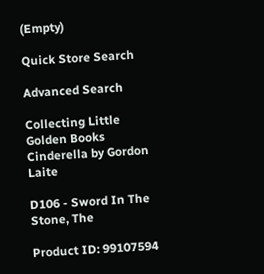(Empty)

Quick Store Search

Advanced Search

Collecting Little Golden Books
Cinderella by Gordon Laite

D106 - Sword In The Stone, The

Product ID: 99107594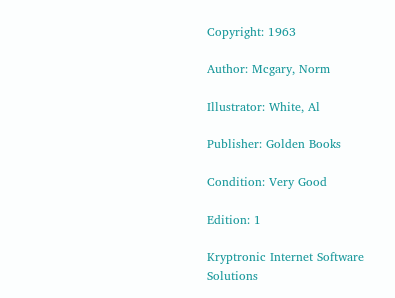Copyright: 1963

Author: Mcgary, Norm

Illustrator: White, Al

Publisher: Golden Books

Condition: Very Good

Edition: 1

Kryptronic Internet Software Solutions